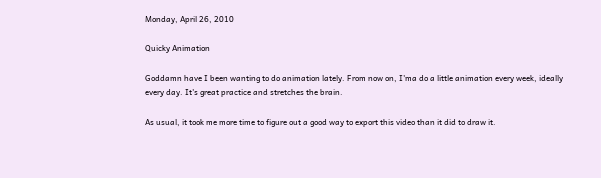Monday, April 26, 2010

Quicky Animation

Goddamn have I been wanting to do animation lately. From now on, I'ma do a little animation every week, ideally every day. It's great practice and stretches the brain.

As usual, it took me more time to figure out a good way to export this video than it did to draw it.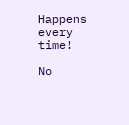Happens every time!

No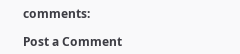comments:

Post a Comment